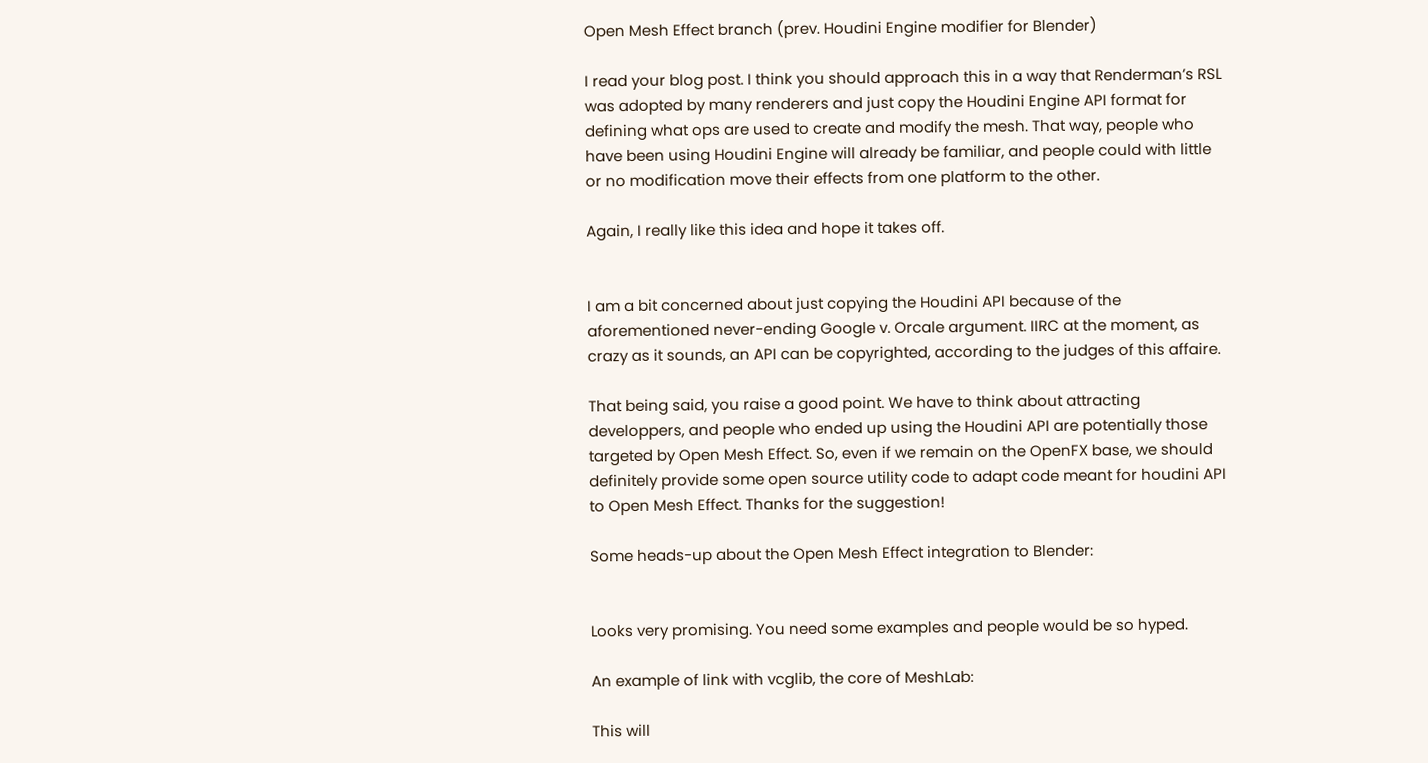Open Mesh Effect branch (prev. Houdini Engine modifier for Blender)

I read your blog post. I think you should approach this in a way that Renderman’s RSL was adopted by many renderers and just copy the Houdini Engine API format for defining what ops are used to create and modify the mesh. That way, people who have been using Houdini Engine will already be familiar, and people could with little or no modification move their effects from one platform to the other.

Again, I really like this idea and hope it takes off.


I am a bit concerned about just copying the Houdini API because of the aforementioned never-ending Google v. Orcale argument. IIRC at the moment, as crazy as it sounds, an API can be copyrighted, according to the judges of this affaire.

That being said, you raise a good point. We have to think about attracting developpers, and people who ended up using the Houdini API are potentially those targeted by Open Mesh Effect. So, even if we remain on the OpenFX base, we should definitely provide some open source utility code to adapt code meant for houdini API to Open Mesh Effect. Thanks for the suggestion!

Some heads-up about the Open Mesh Effect integration to Blender:


Looks very promising. You need some examples and people would be so hyped.

An example of link with vcglib, the core of MeshLab:

This will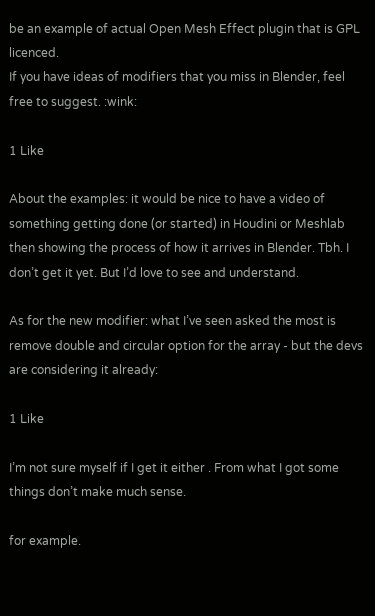be an example of actual Open Mesh Effect plugin that is GPL licenced.
If you have ideas of modifiers that you miss in Blender, feel free to suggest. :wink:

1 Like

About the examples: it would be nice to have a video of something getting done (or started) in Houdini or Meshlab then showing the process of how it arrives in Blender. Tbh. I don’t get it yet. But I’d love to see and understand.

As for the new modifier: what I’ve seen asked the most is remove double and circular option for the array - but the devs are considering it already:

1 Like

I’m not sure myself if I get it either . From what I got some things don’t make much sense.

for example.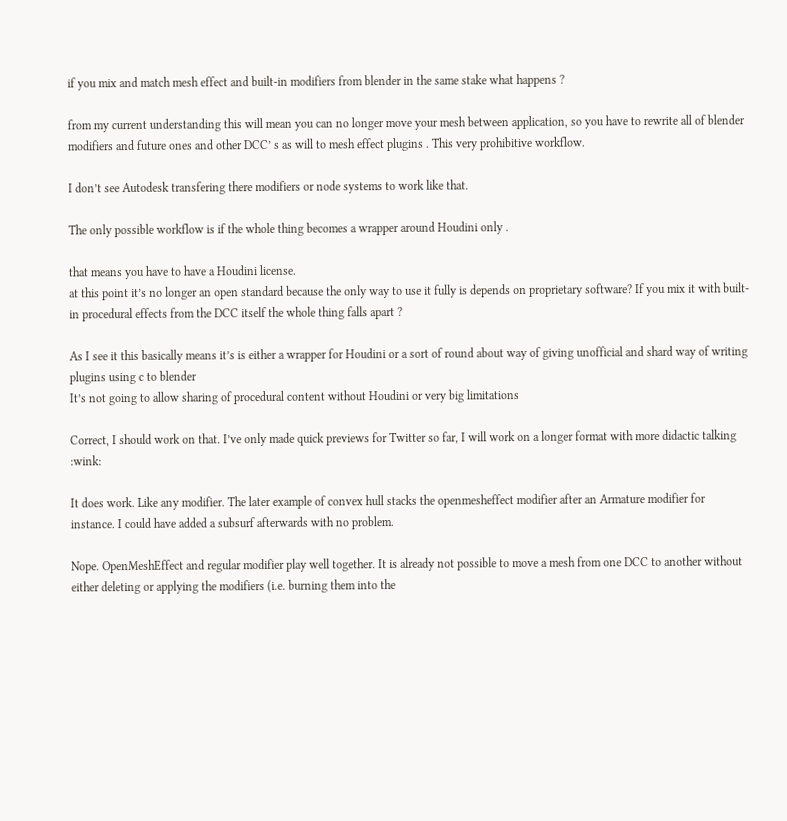if you mix and match mesh effect and built-in modifiers from blender in the same stake what happens ?

from my current understanding this will mean you can no longer move your mesh between application, so you have to rewrite all of blender modifiers and future ones and other DCC’ s as will to mesh effect plugins . This very prohibitive workflow.

I don’t see Autodesk transfering there modifiers or node systems to work like that.

The only possible workflow is if the whole thing becomes a wrapper around Houdini only .

that means you have to have a Houdini license.
at this point it’s no longer an open standard because the only way to use it fully is depends on proprietary software? If you mix it with built-in procedural effects from the DCC itself the whole thing falls apart ?

As I see it this basically means it’s is either a wrapper for Houdini or a sort of round about way of giving unofficial and shard way of writing plugins using c to blender
It’s not going to allow sharing of procedural content without Houdini or very big limitations

Correct, I should work on that. I’ve only made quick previews for Twitter so far, I will work on a longer format with more didactic talking :wink:

It does work. Like any modifier. The later example of convex hull stacks the openmesheffect modifier after an Armature modifier for instance. I could have added a subsurf afterwards with no problem.

Nope. OpenMeshEffect and regular modifier play well together. It is already not possible to move a mesh from one DCC to another without either deleting or applying the modifiers (i.e. burning them into the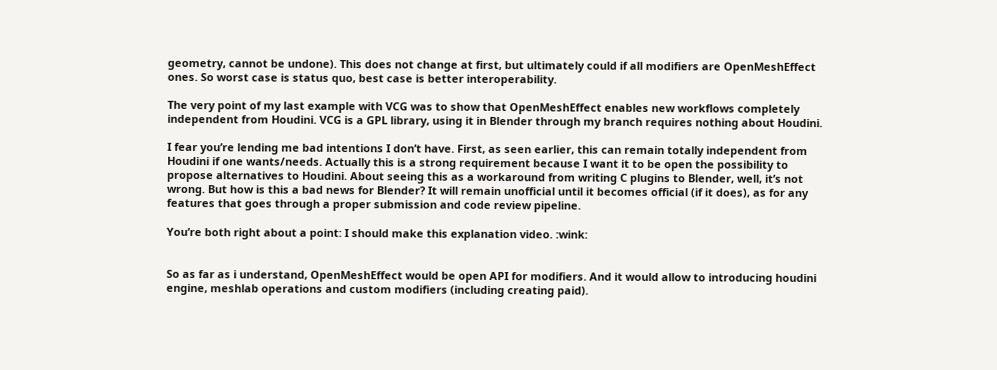geometry, cannot be undone). This does not change at first, but ultimately could if all modifiers are OpenMeshEffect ones. So worst case is status quo, best case is better interoperability.

The very point of my last example with VCG was to show that OpenMeshEffect enables new workflows completely independent from Houdini. VCG is a GPL library, using it in Blender through my branch requires nothing about Houdini.

I fear you’re lending me bad intentions I don’t have. First, as seen earlier, this can remain totally independent from Houdini if one wants/needs. Actually this is a strong requirement because I want it to be open the possibility to propose alternatives to Houdini. About seeing this as a workaround from writing C plugins to Blender, well, it’s not wrong. But how is this a bad news for Blender? It will remain unofficial until it becomes official (if it does), as for any features that goes through a proper submission and code review pipeline.

You’re both right about a point: I should make this explanation video. :wink:


So as far as i understand, OpenMeshEffect would be open API for modifiers. And it would allow to introducing houdini engine, meshlab operations and custom modifiers (including creating paid).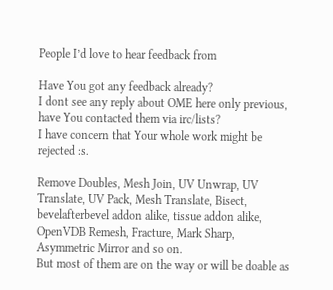People I’d love to hear feedback from

Have You got any feedback already?
I dont see any reply about OME here only previous, have You contacted them via irc/lists?
I have concern that Your whole work might be rejected :s.

Remove Doubles, Mesh Join, UV Unwrap, UV Translate, UV Pack, Mesh Translate, Bisect, bevelafterbevel addon alike, tissue addon alike, OpenVDB Remesh, Fracture, Mark Sharp, Asymmetric Mirror and so on.
But most of them are on the way or will be doable as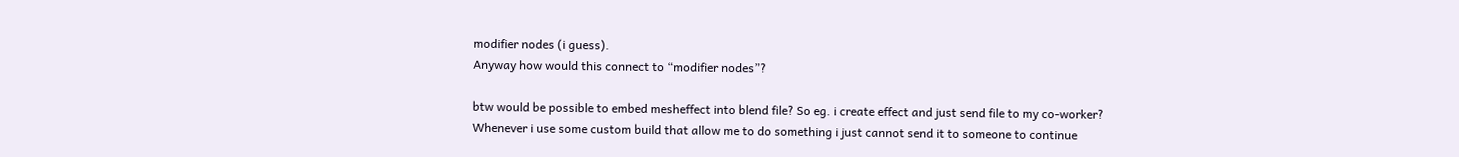modifier nodes (i guess).
Anyway how would this connect to “modifier nodes”?

btw would be possible to embed mesheffect into blend file? So eg. i create effect and just send file to my co-worker?
Whenever i use some custom build that allow me to do something i just cannot send it to someone to continue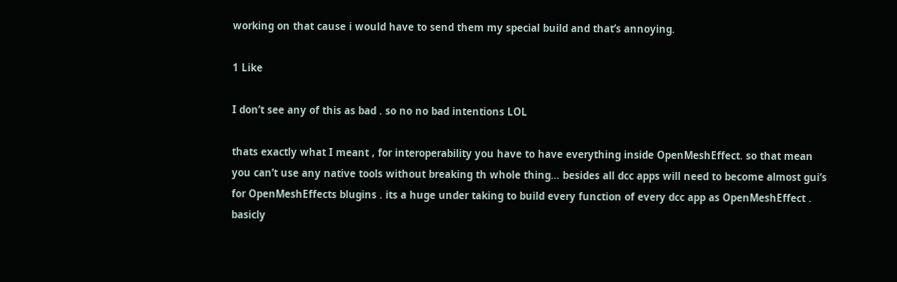working on that cause i would have to send them my special build and that’s annoying.

1 Like

I don’t see any of this as bad . so no no bad intentions LOL

thats exactly what I meant , for interoperability you have to have everything inside OpenMeshEffect. so that mean you can’t use any native tools without breaking th whole thing… besides all dcc apps will need to become almost gui’s for OpenMeshEffects blugins . its a huge under taking to build every function of every dcc app as OpenMeshEffect . basicly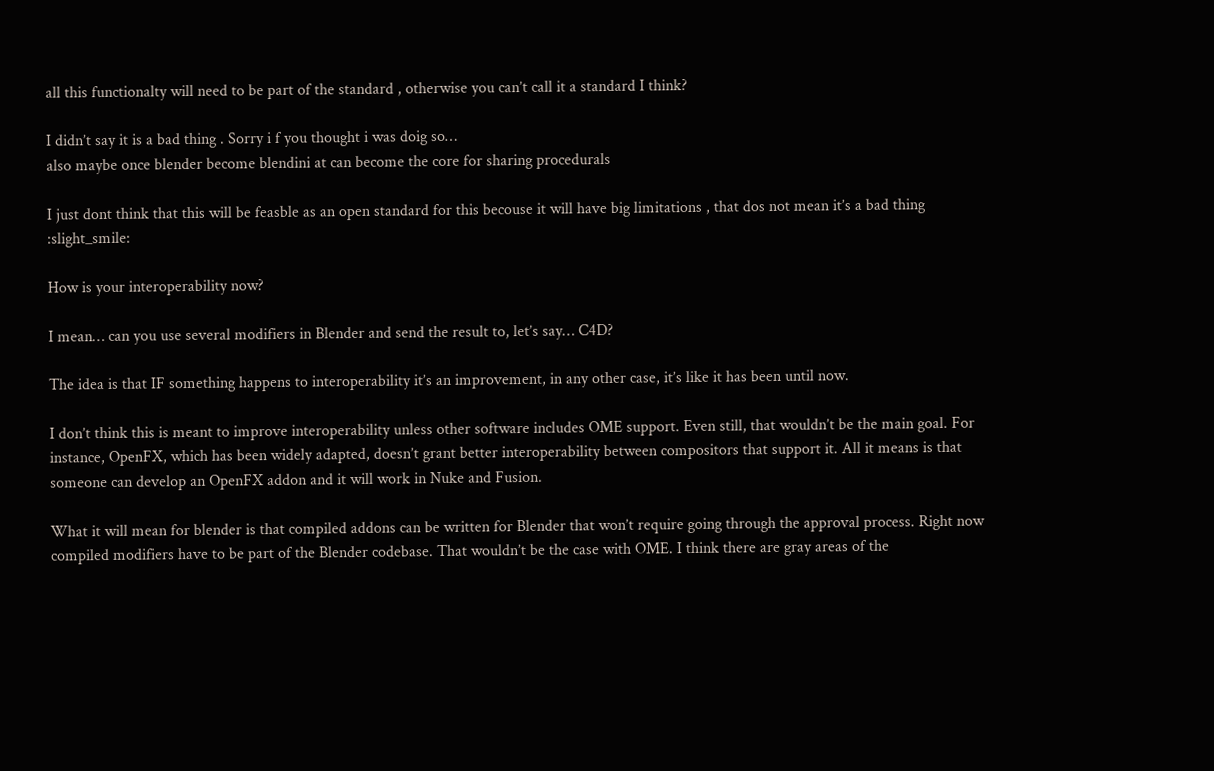all this functionalty will need to be part of the standard , otherwise you can’t call it a standard I think?

I didn’t say it is a bad thing . Sorry i f you thought i was doig so…
also maybe once blender become blendini at can become the core for sharing procedurals

I just dont think that this will be feasble as an open standard for this becouse it will have big limitations , that dos not mean it’s a bad thing :slight_smile:

How is your interoperability now?

I mean… can you use several modifiers in Blender and send the result to, let’s say… C4D?

The idea is that IF something happens to interoperability it’s an improvement, in any other case, it’s like it has been until now.

I don’t think this is meant to improve interoperability unless other software includes OME support. Even still, that wouldn’t be the main goal. For instance, OpenFX, which has been widely adapted, doesn’t grant better interoperability between compositors that support it. All it means is that someone can develop an OpenFX addon and it will work in Nuke and Fusion.

What it will mean for blender is that compiled addons can be written for Blender that won’t require going through the approval process. Right now compiled modifiers have to be part of the Blender codebase. That wouldn’t be the case with OME. I think there are gray areas of the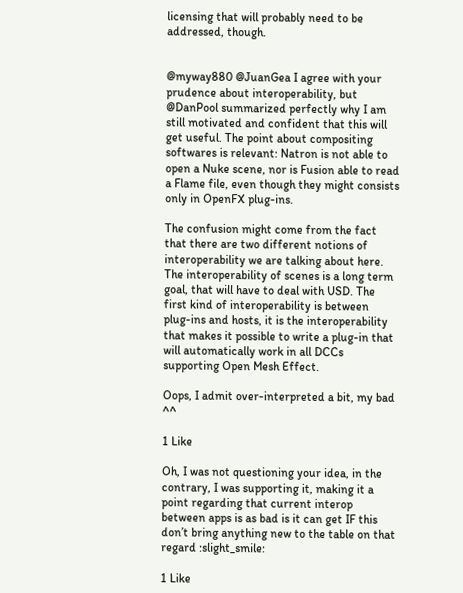licensing that will probably need to be addressed, though.


@myway880 @JuanGea I agree with your prudence about interoperability, but @DanPool summarized perfectly why I am still motivated and confident that this will get useful. The point about compositing softwares is relevant: Natron is not able to open a Nuke scene, nor is Fusion able to read a Flame file, even though they might consists only in OpenFX plug-ins.

The confusion might come from the fact that there are two different notions of interoperability we are talking about here. The interoperability of scenes is a long term goal, that will have to deal with USD. The first kind of interoperability is between plug-ins and hosts, it is the interoperability that makes it possible to write a plug-in that will automatically work in all DCCs supporting Open Mesh Effect.

Oops, I admit over-interpreted a bit, my bad ^^

1 Like

Oh, I was not questioning your idea, in the contrary, I was supporting it, making it a point regarding that current interop between apps is as bad is it can get IF this don’t bring anything new to the table on that regard :slight_smile:

1 Like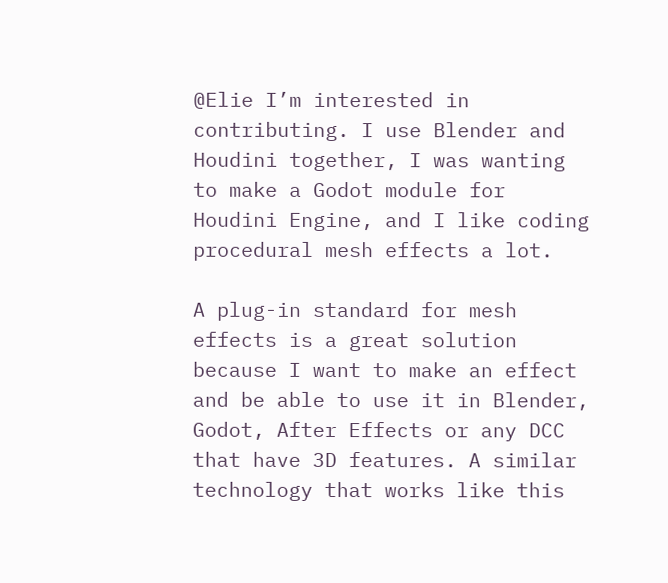@Elie I’m interested in contributing. I use Blender and Houdini together, I was wanting to make a Godot module for Houdini Engine, and I like coding procedural mesh effects a lot.

A plug-in standard for mesh effects is a great solution because I want to make an effect and be able to use it in Blender, Godot, After Effects or any DCC that have 3D features. A similar technology that works like this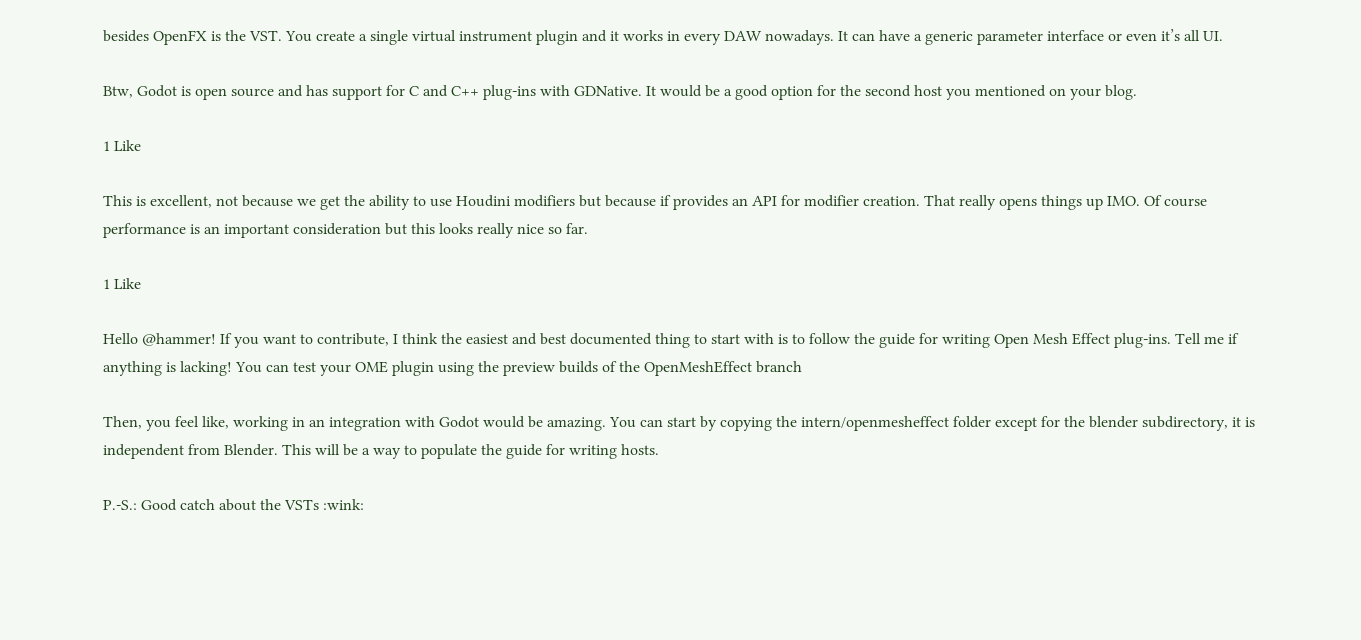besides OpenFX is the VST. You create a single virtual instrument plugin and it works in every DAW nowadays. It can have a generic parameter interface or even it’s all UI.

Btw, Godot is open source and has support for C and C++ plug-ins with GDNative. It would be a good option for the second host you mentioned on your blog.

1 Like

This is excellent, not because we get the ability to use Houdini modifiers but because if provides an API for modifier creation. That really opens things up IMO. Of course performance is an important consideration but this looks really nice so far.

1 Like

Hello @hammer! If you want to contribute, I think the easiest and best documented thing to start with is to follow the guide for writing Open Mesh Effect plug-ins. Tell me if anything is lacking! You can test your OME plugin using the preview builds of the OpenMeshEffect branch

Then, you feel like, working in an integration with Godot would be amazing. You can start by copying the intern/openmesheffect folder except for the blender subdirectory, it is independent from Blender. This will be a way to populate the guide for writing hosts.

P.-S.: Good catch about the VSTs :wink: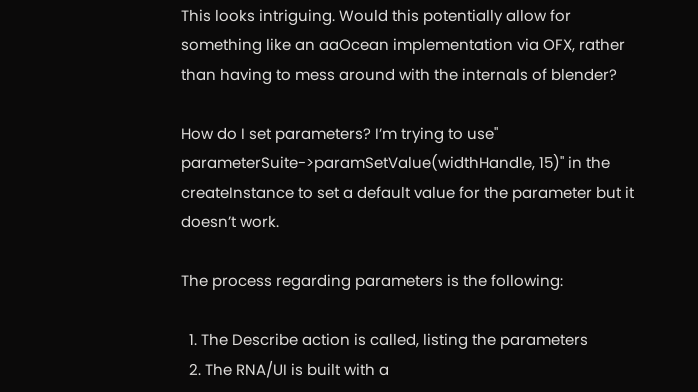This looks intriguing. Would this potentially allow for something like an aaOcean implementation via OFX, rather than having to mess around with the internals of blender?

How do I set parameters? I’m trying to use" parameterSuite->paramSetValue(widthHandle, 15)" in the createInstance to set a default value for the parameter but it doesn’t work.

The process regarding parameters is the following:

  1. The Describe action is called, listing the parameters
  2. The RNA/UI is built with a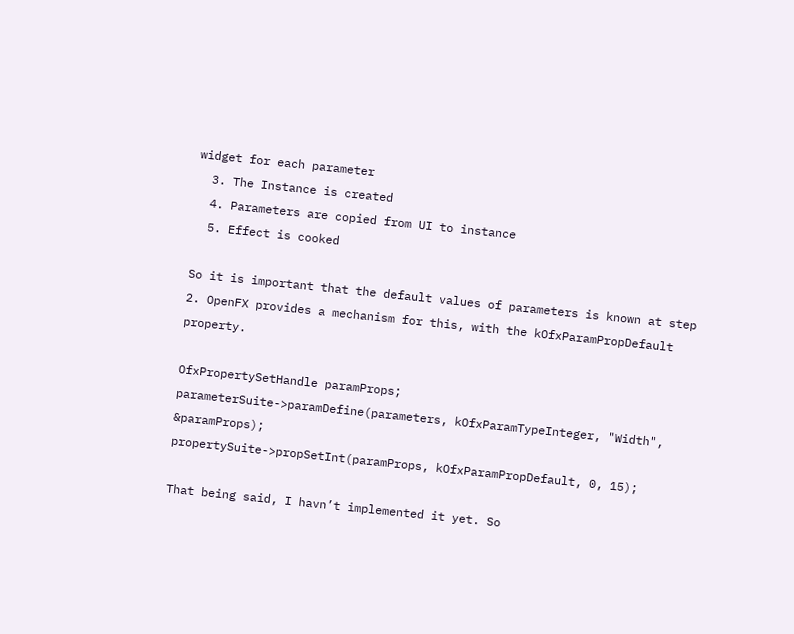widget for each parameter
  3. The Instance is created
  4. Parameters are copied from UI to instance
  5. Effect is cooked

So it is important that the default values of parameters is known at step 2. OpenFX provides a mechanism for this, with the kOfxParamPropDefault property.

OfxPropertySetHandle paramProps;
parameterSuite->paramDefine(parameters, kOfxParamTypeInteger, "Width", &paramProps);
propertySuite->propSetInt(paramProps, kOfxParamPropDefault, 0, 15);

That being said, I havn’t implemented it yet. So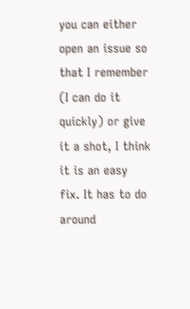you can either open an issue so that I remember (I can do it quickly) or give it a shot, I think it is an easy fix. It has to do around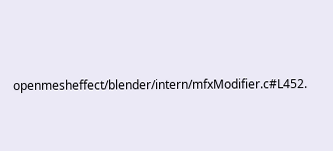openmesheffect/blender/intern/mfxModifier.c#L452.